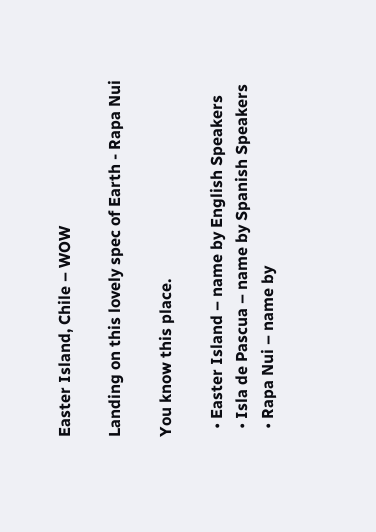Easter Island, Chile – WOW

Landing on this lovely spec of Earth - Rapa Nui

You know this place.

  • Easter Island – name by English Speakers
  • Isla de Pascua – name by Spanish Speakers
  • Rapa Nui – name by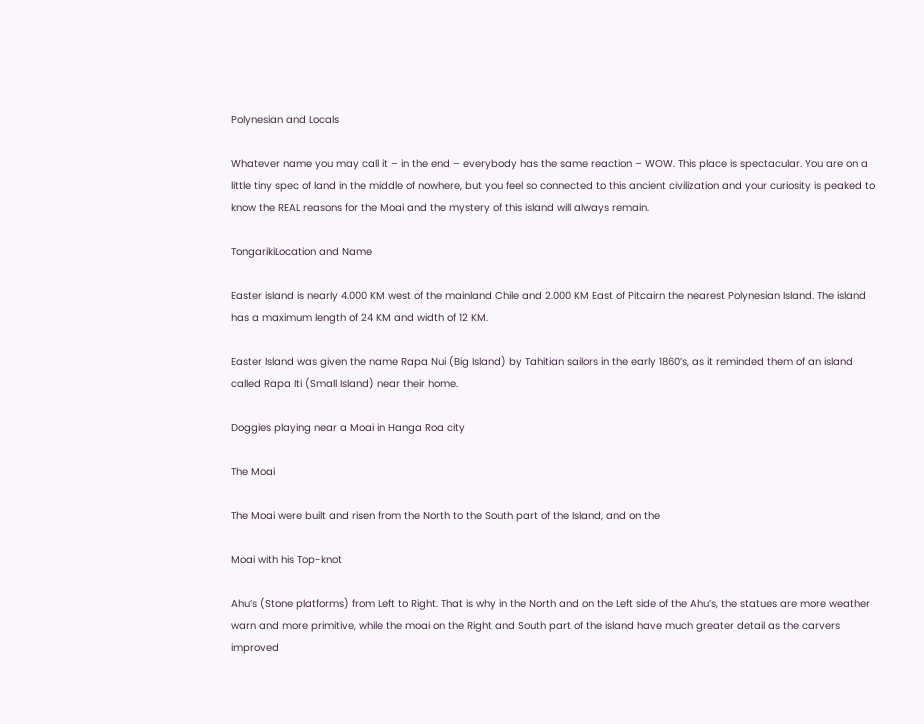Polynesian and Locals

Whatever name you may call it – in the end – everybody has the same reaction – WOW. This place is spectacular. You are on a little tiny spec of land in the middle of nowhere, but you feel so connected to this ancient civilization and your curiosity is peaked to know the REAL reasons for the Moai and the mystery of this island will always remain.

TongarikiLocation and Name

Easter island is nearly 4.000 KM west of the mainland Chile and 2.000 KM East of Pitcairn the nearest Polynesian Island. The island has a maximum length of 24 KM and width of 12 KM.

Easter Island was given the name Rapa Nui (Big Island) by Tahitian sailors in the early 1860’s, as it reminded them of an island called Rapa Iti (Small Island) near their home.

Doggies playing near a Moai in Hanga Roa city

The Moai

The Moai were built and risen from the North to the South part of the Island, and on the

Moai with his Top-knot

Ahu’s (Stone platforms) from Left to Right. That is why in the North and on the Left side of the Ahu’s, the statues are more weather warn and more primitive, while the moai on the Right and South part of the island have much greater detail as the carvers improved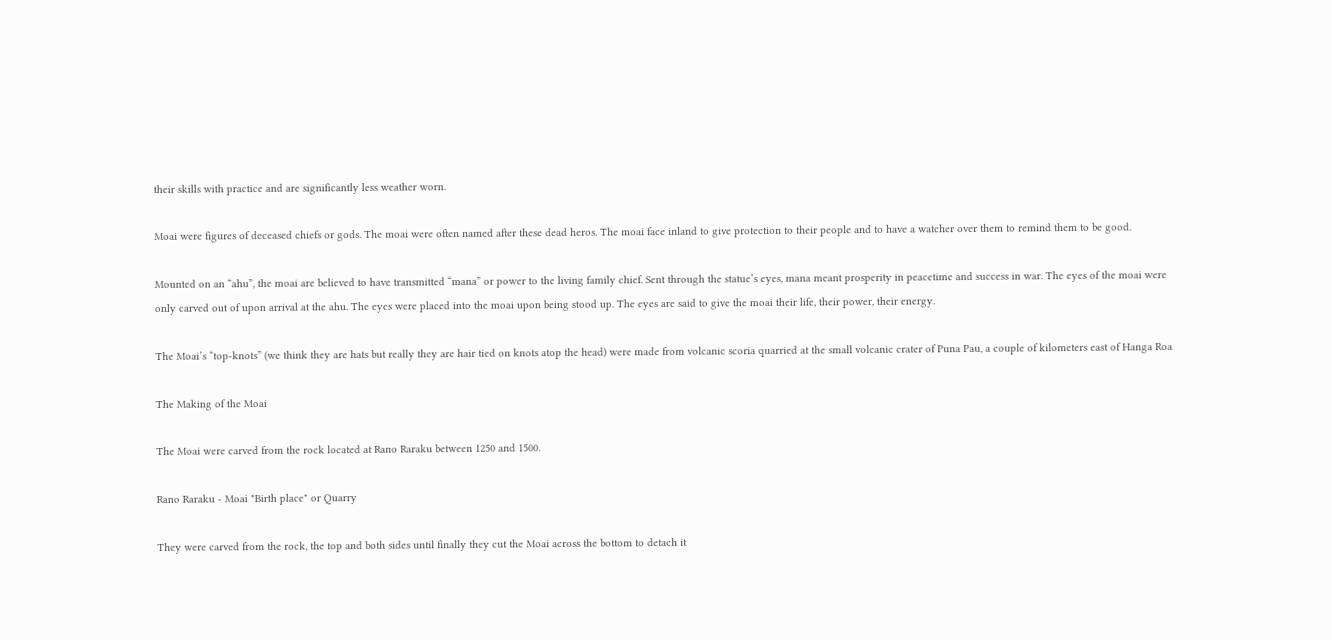their skills with practice and are significantly less weather worn.

Moai were figures of deceased chiefs or gods. The moai were often named after these dead heros. The moai face inland to give protection to their people and to have a watcher over them to remind them to be good.

Mounted on an “ahu”, the moai are believed to have transmitted “mana” or power to the living family chief. Sent through the statue’s eyes, mana meant prosperity in peacetime and success in war. The eyes of the moai were only carved out of upon arrival at the ahu. The eyes were placed into the moai upon being stood up. The eyes are said to give the moai their life, their power, their energy.

The Moai’s “top-knots” (we think they are hats but really they are hair tied on knots atop the head) were made from volcanic scoria quarried at the small volcanic crater of Puna Pau, a couple of kilometers east of Hanga Roa

The Making of the Moai

The Moai were carved from the rock located at Rano Raraku between 1250 and 1500.

Rano Raraku - Moai "Birth place" or Quarry

They were carved from the rock, the top and both sides until finally they cut the Moai across the bottom to detach it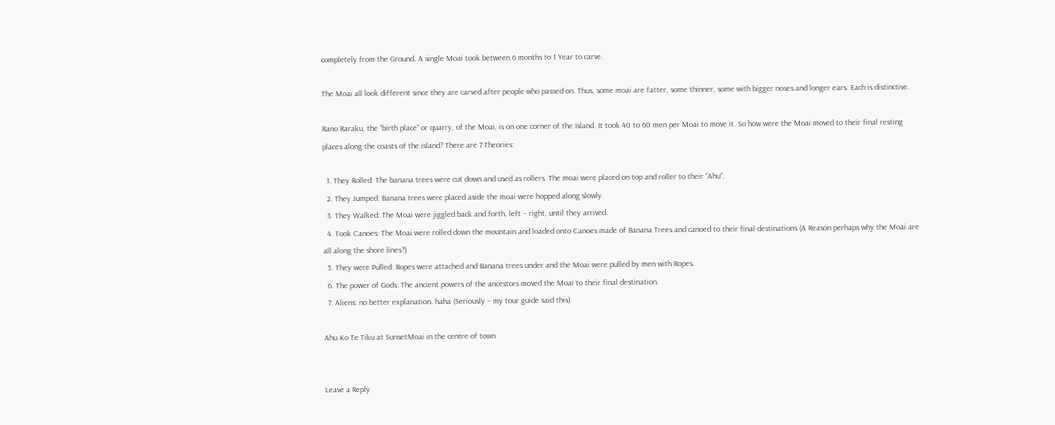completely from the Ground. A single Moai took between 6 months to 1 Year to carve.

The Moai all look different since they are carved after people who passed on. Thus, some moai are fatter, some thinner, some with bigger noses and longer ears. Each is distinctive.

Rano Raraku, the “birth place” or quarry, of the Moai, is on one corner of the Island. It took 40 to 60 men per Moai to move it. So how were the Moai moved to their final resting places along the coasts of the island? There are 7 Theories:

  1. They Rolled: The banana trees were cut down and used as rollers. The moai were placed on top and roller to their “Ahu”.
  2. They Jumped: Banana trees were placed aside the moai were hopped along slowly.
  3. They Walked: The Moai were jiggled back and forth, left – right, until they arrived.
  4. Took Canoes: The Moai were rolled down the mountain and loaded onto Canoes made of Banana Trees and canoed to their final destinations (A Reason perhaps why the Moai are all along the shore lines?)
  5. They were Pulled: Ropes were attached and Banana trees under and the Moai were pulled by men with Ropes.
  6. The power of Gods: The ancient powers of the ancestors moved the Moai to their final destination.
  7. Aliens: no better explanation. haha (Seriously – my tour guide said this)

Ahu Ko Te Tiku at SunsetMoai in the centre of town


Leave a Reply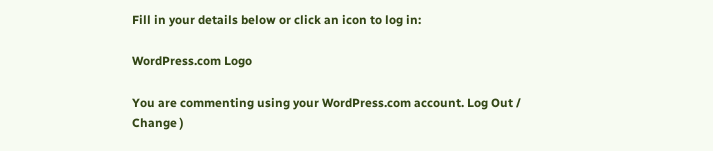Fill in your details below or click an icon to log in:

WordPress.com Logo

You are commenting using your WordPress.com account. Log Out /  Change )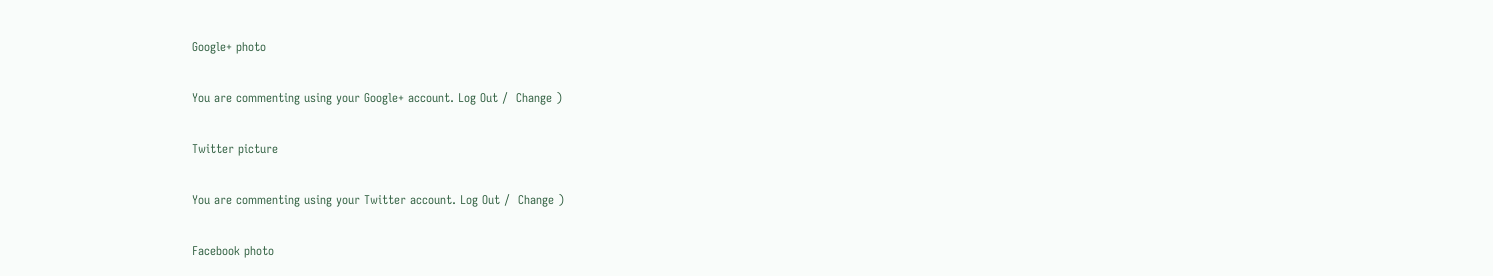Google+ photo

You are commenting using your Google+ account. Log Out /  Change )

Twitter picture

You are commenting using your Twitter account. Log Out /  Change )

Facebook photo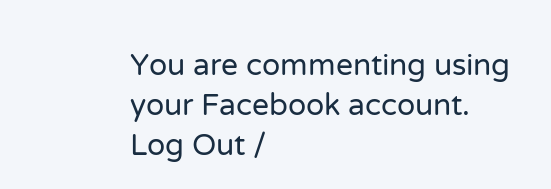You are commenting using your Facebook account. Log Out /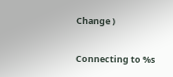Change )


Connecting to %s